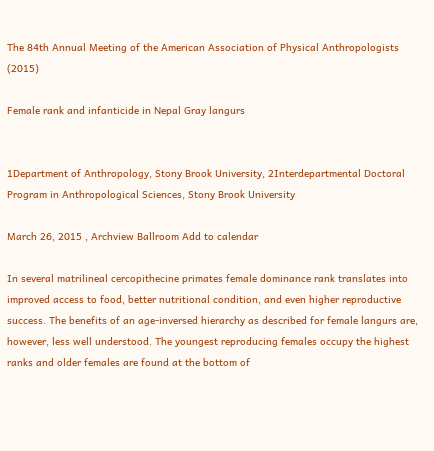The 84th Annual Meeting of the American Association of Physical Anthropologists (2015)

Female rank and infanticide in Nepal Gray langurs


1Department of Anthropology, Stony Brook University, 2Interdepartmental Doctoral Program in Anthropological Sciences, Stony Brook University

March 26, 2015 , Archview Ballroom Add to calendar

In several matrilineal cercopithecine primates female dominance rank translates into improved access to food, better nutritional condition, and even higher reproductive success. The benefits of an age-inversed hierarchy as described for female langurs are, however, less well understood. The youngest reproducing females occupy the highest ranks and older females are found at the bottom of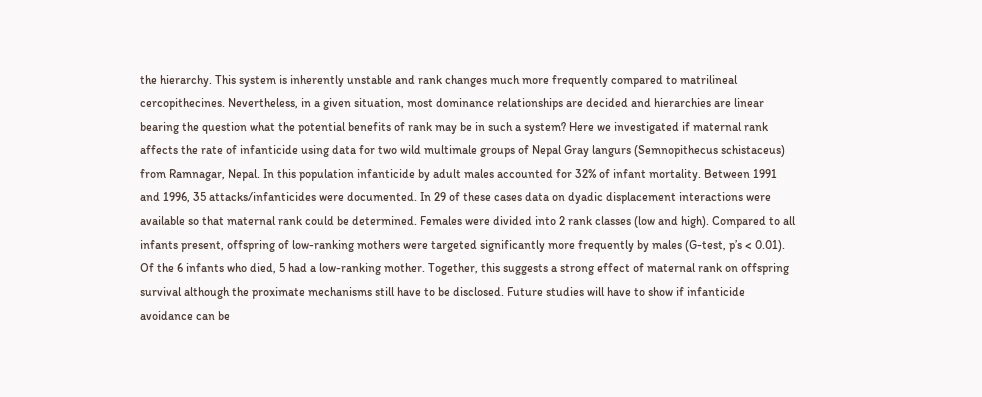the hierarchy. This system is inherently unstable and rank changes much more frequently compared to matrilineal cercopithecines. Nevertheless, in a given situation, most dominance relationships are decided and hierarchies are linear bearing the question what the potential benefits of rank may be in such a system? Here we investigated if maternal rank affects the rate of infanticide using data for two wild multimale groups of Nepal Gray langurs (Semnopithecus schistaceus) from Ramnagar, Nepal. In this population infanticide by adult males accounted for 32% of infant mortality. Between 1991 and 1996, 35 attacks/infanticides were documented. In 29 of these cases data on dyadic displacement interactions were available so that maternal rank could be determined. Females were divided into 2 rank classes (low and high). Compared to all infants present, offspring of low-ranking mothers were targeted significantly more frequently by males (G-test, p’s < 0.01). Of the 6 infants who died, 5 had a low-ranking mother. Together, this suggests a strong effect of maternal rank on offspring survival although the proximate mechanisms still have to be disclosed. Future studies will have to show if infanticide avoidance can be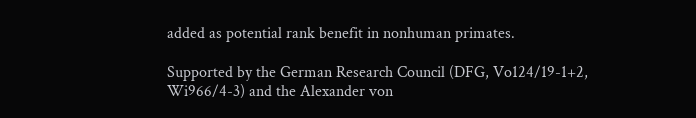added as potential rank benefit in nonhuman primates.

Supported by the German Research Council (DFG, Vo124/19-1+2, Wi966/4-3) and the Alexander von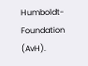Humboldt-Foundation (AvH).